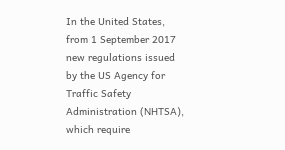In the United States, from 1 September 2017 new regulations issued by the US Agency for Traffic Safety Administration (NHTSA), which require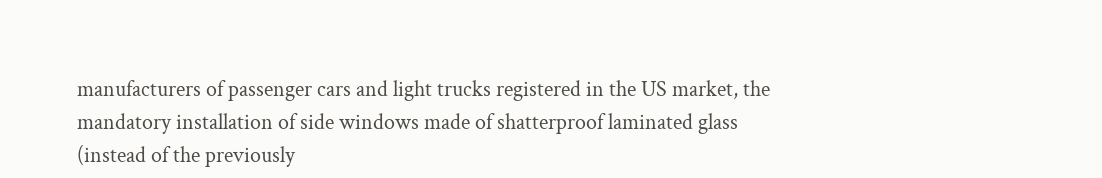manufacturers of passenger cars and light trucks registered in the US market, the mandatory installation of side windows made of shatterproof laminated glass (instead of the previously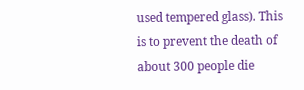used tempered glass). This is to prevent the death of about 300 people die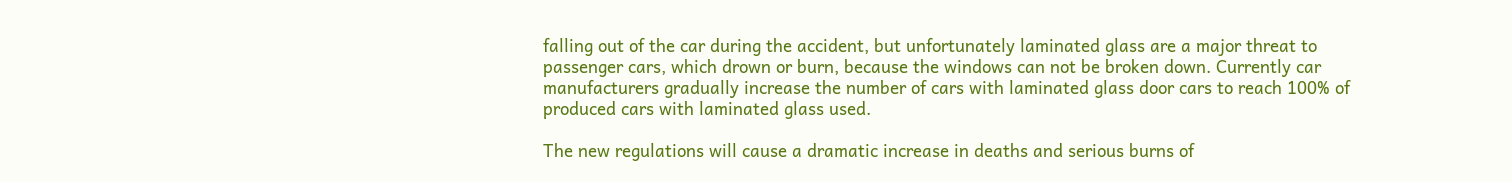falling out of the car during the accident, but unfortunately laminated glass are a major threat to passenger cars, which drown or burn, because the windows can not be broken down. Currently car manufacturers gradually increase the number of cars with laminated glass door cars to reach 100% of produced cars with laminated glass used.

The new regulations will cause a dramatic increase in deaths and serious burns of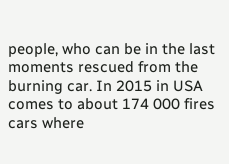people, who can be in the last moments rescued from the burning car. In 2015 in USA comes to about 174 000 fires cars where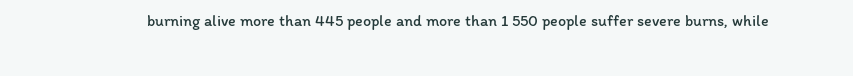burning alive more than 445 people and more than 1 550 people suffer severe burns, while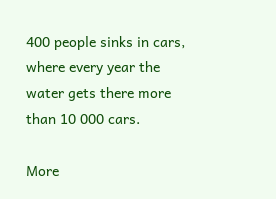400 people sinks in cars, where every year the water gets there more than 10 000 cars.

More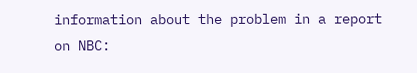information about the problem in a report on NBC: